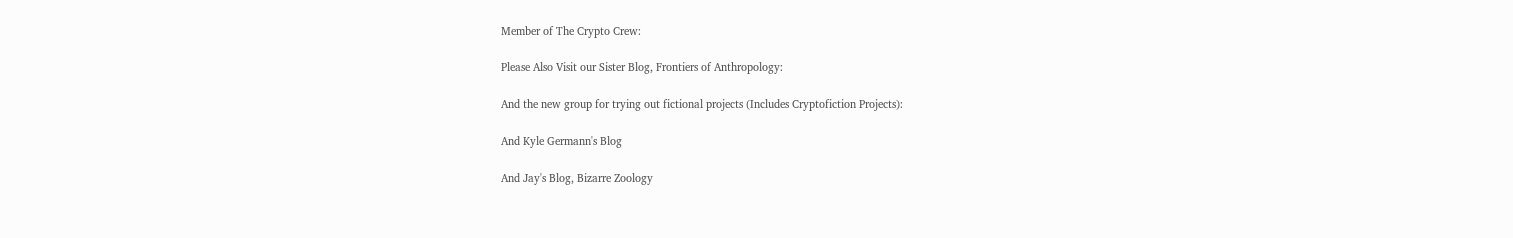Member of The Crypto Crew:

Please Also Visit our Sister Blog, Frontiers of Anthropology:

And the new group for trying out fictional projects (Includes Cryptofiction Projects):

And Kyle Germann's Blog

And Jay's Blog, Bizarre Zoology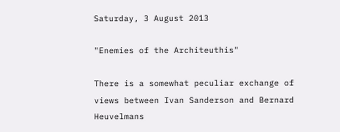Saturday, 3 August 2013

"Enemies of the Architeuthis"

There is a somewhat peculiar exchange of views between Ivan Sanderson and Bernard Heuvelmans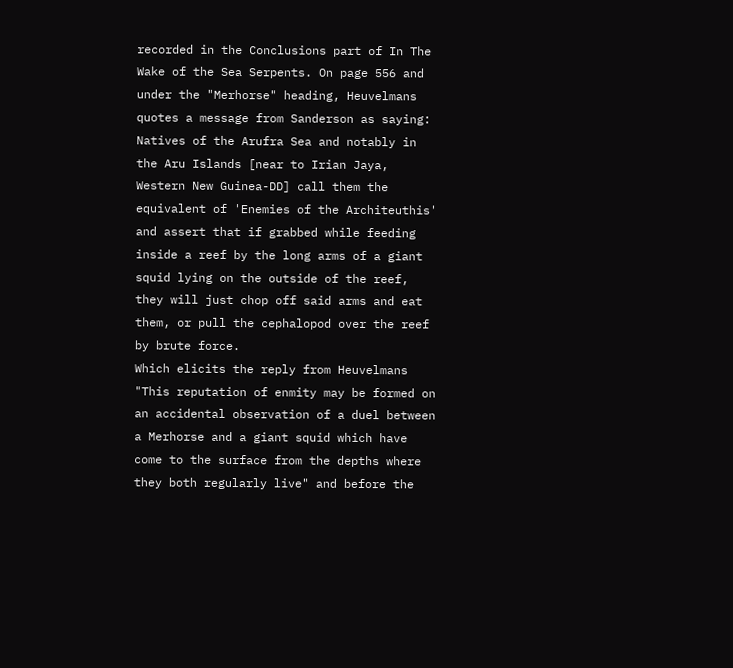recorded in the Conclusions part of In The Wake of the Sea Serpents. On page 556 and under the "Merhorse" heading, Heuvelmans quotes a message from Sanderson as saying:
Natives of the Arufra Sea and notably in the Aru Islands [near to Irian Jaya, Western New Guinea-DD] call them the equivalent of 'Enemies of the Architeuthis' and assert that if grabbed while feeding inside a reef by the long arms of a giant squid lying on the outside of the reef, they will just chop off said arms and eat them, or pull the cephalopod over the reef by brute force.
Which elicits the reply from Heuvelmans "This reputation of enmity may be formed on an accidental observation of a duel between a Merhorse and a giant squid which have come to the surface from the depths where they both regularly live" and before the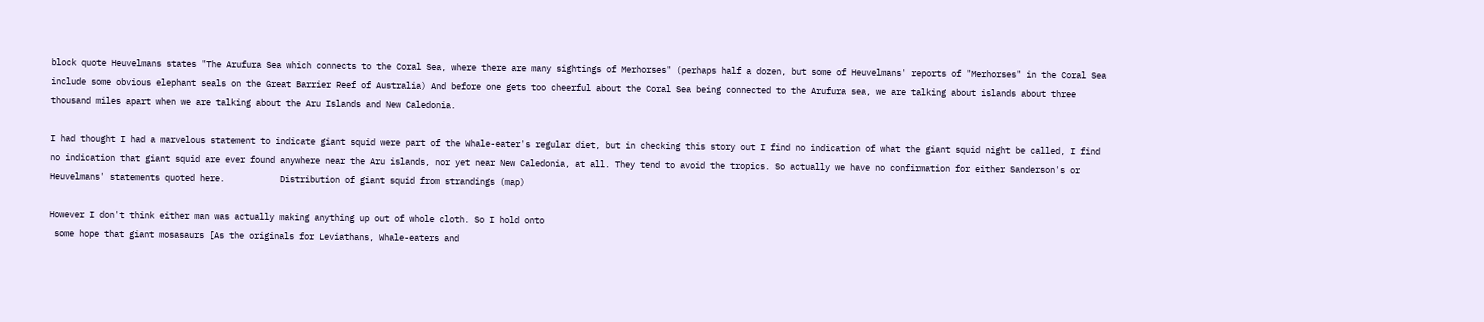block quote Heuvelmans states "The Arufura Sea which connects to the Coral Sea, where there are many sightings of Merhorses" (perhaps half a dozen, but some of Heuvelmans' reports of "Merhorses" in the Coral Sea include some obvious elephant seals on the Great Barrier Reef of Australia) And before one gets too cheerful about the Coral Sea being connected to the Arufura sea, we are talking about islands about three thousand miles apart when we are talking about the Aru Islands and New Caledonia.

I had thought I had a marvelous statement to indicate giant squid were part of the Whale-eater's regular diet, but in checking this story out I find no indication of what the giant squid night be called, I find no indication that giant squid are ever found anywhere near the Aru islands, nor yet near New Caledonia, at all. They tend to avoid the tropics. So actually we have no confirmation for either Sanderson's or Heuvelmans' statements quoted here.           Distribution of giant squid from strandings (map)

However I don't think either man was actually making anything up out of whole cloth. So I hold onto
 some hope that giant mosasaurs [As the originals for Leviathans, Whale-eaters and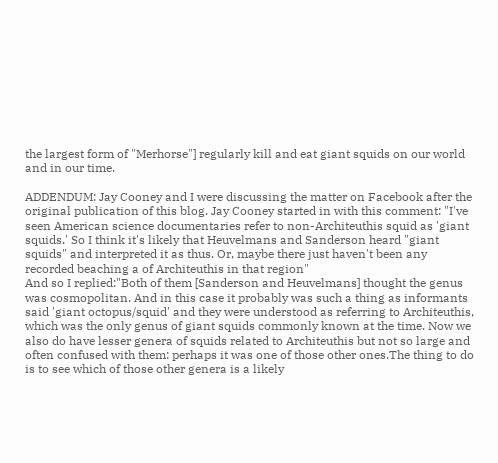the largest form of "Merhorse"] regularly kill and eat giant squids on our world and in our time.

ADDENDUM: Jay Cooney and I were discussing the matter on Facebook after the original publication of this blog. Jay Cooney started in with this comment: "I've seen American science documentaries refer to non-Architeuthis squid as 'giant squids.' So I think it's likely that Heuvelmans and Sanderson heard "giant squids" and interpreted it as thus. Or, maybe there just haven't been any recorded beaching a of Architeuthis in that region"
And so I replied:"Both of them [Sanderson and Heuvelmans] thought the genus was cosmopolitan. And in this case it probably was such a thing as informants said 'giant octopus/squid' and they were understood as referring to Architeuthis, which was the only genus of giant squids commonly known at the time. Now we also do have lesser genera of squids related to Architeuthis but not so large and often confused with them: perhaps it was one of those other ones.The thing to do is to see which of those other genera is a likely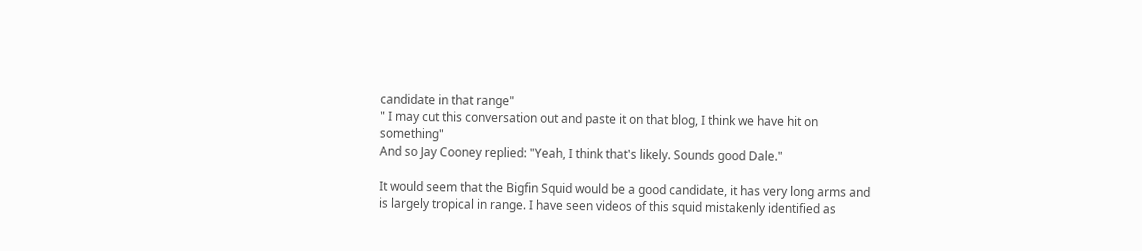candidate in that range"
" I may cut this conversation out and paste it on that blog, I think we have hit on something"
And so Jay Cooney replied: "Yeah, I think that's likely. Sounds good Dale."

It would seem that the Bigfin Squid would be a good candidate, it has very long arms and is largely tropical in range. I have seen videos of this squid mistakenly identified as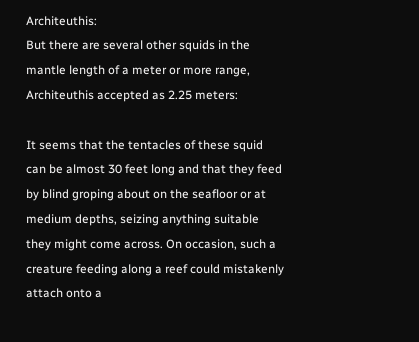Architeuthis:
But there are several other squids in the mantle length of a meter or more range, Architeuthis accepted as 2.25 meters:

It seems that the tentacles of these squid can be almost 30 feet long and that they feed by blind groping about on the seafloor or at medium depths, seizing anything suitable they might come across. On occasion, such a creature feeding along a reef could mistakenly attach onto a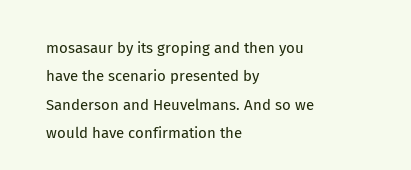mosasaur by its groping and then you have the scenario presented by Sanderson and Heuvelmans. And so we would have confirmation the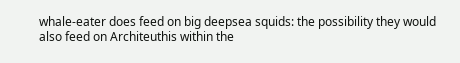whale-eater does feed on big deepsea squids: the possibility they would also feed on Architeuthis within the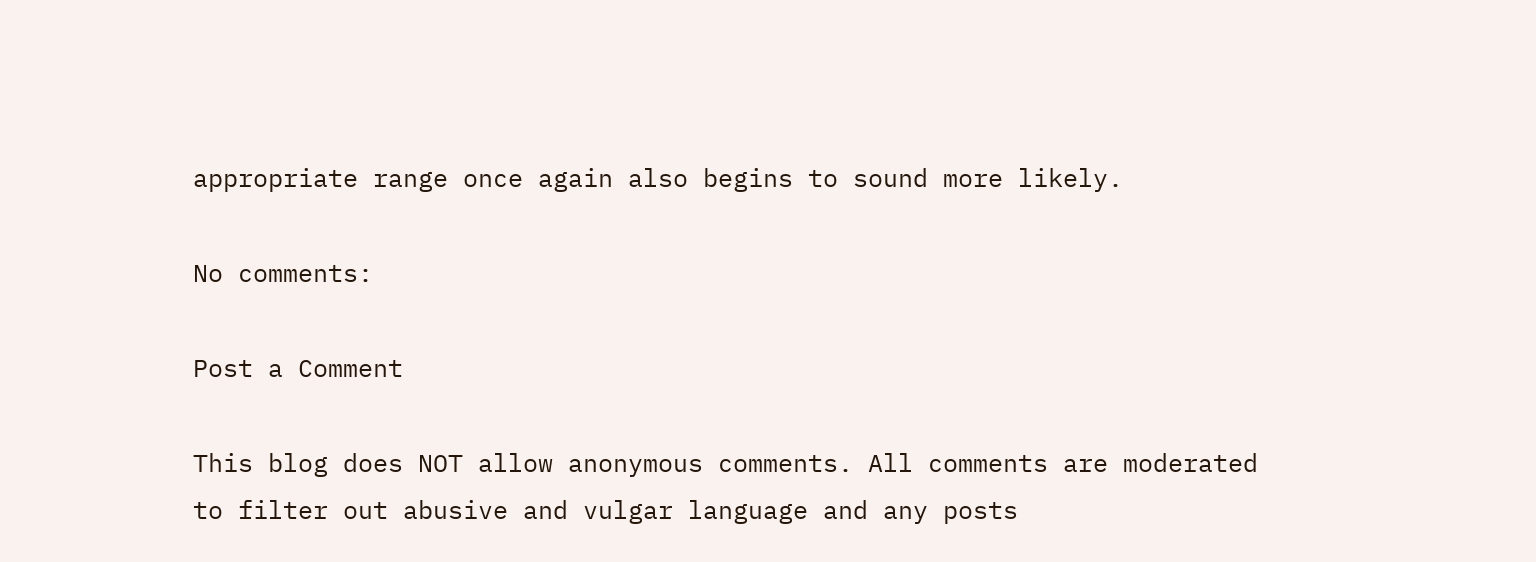appropriate range once again also begins to sound more likely.

No comments:

Post a Comment

This blog does NOT allow anonymous comments. All comments are moderated to filter out abusive and vulgar language and any posts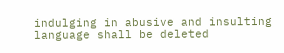indulging in abusive and insulting language shall be deleted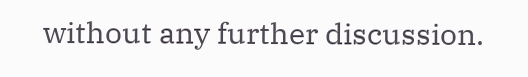without any further discussion.